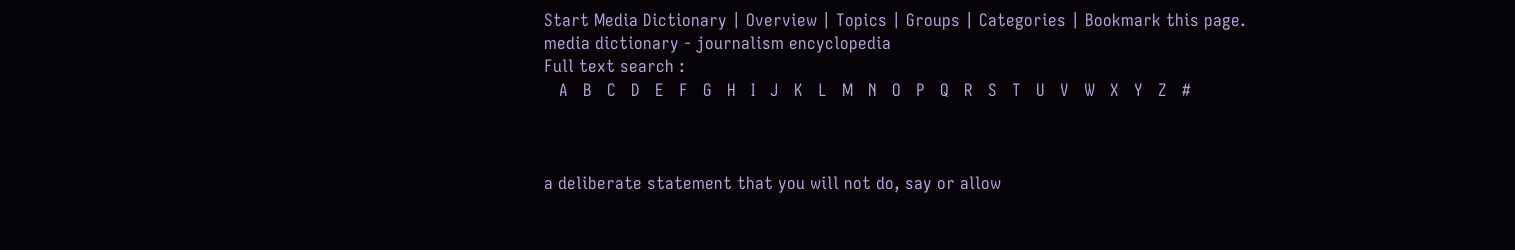Start Media Dictionary | Overview | Topics | Groups | Categories | Bookmark this page.
media dictionary - journalism encyclopedia
Full text search :
   A   B   C   D   E   F   G   H   I   J   K   L   M   N   O   P   Q   R   S   T   U   V   W   X   Y   Z   #



a deliberate statement that you will not do, say or allow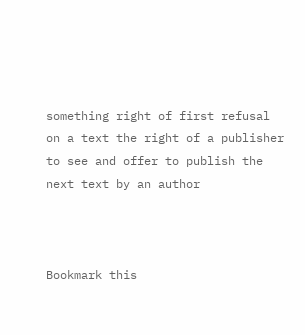something right of first refusal on a text the right of a publisher to see and offer to publish the next text by an author



Bookmark this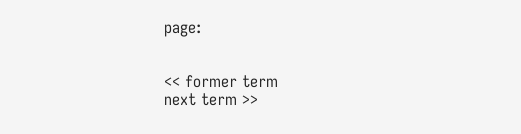page:


<< former term
next term >>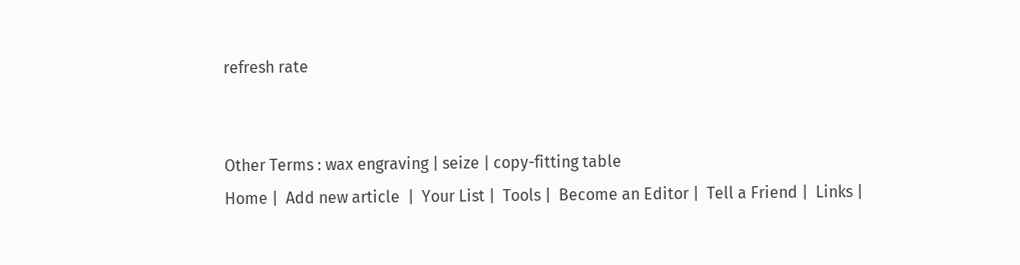refresh rate


Other Terms : wax engraving | seize | copy-fitting table
Home |  Add new article  |  Your List |  Tools |  Become an Editor |  Tell a Friend |  Links |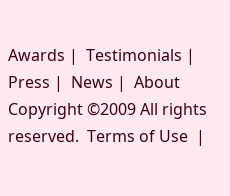Awards |  Testimonials |  Press |  News |  About
Copyright ©2009 All rights reserved.  Terms of Use  |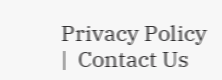Privacy Policy  |  Contact Us